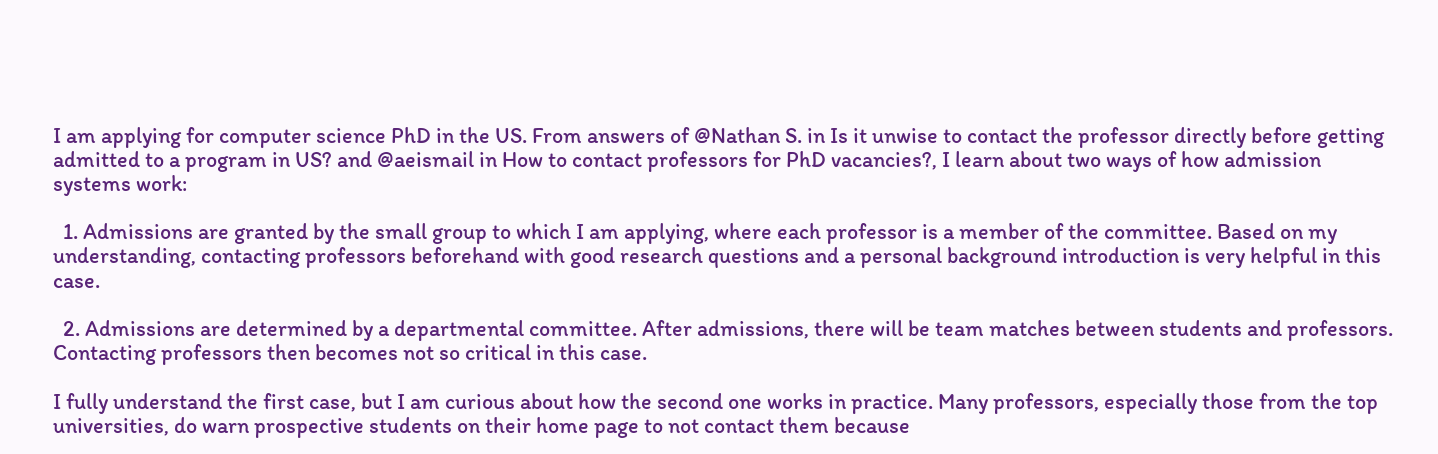I am applying for computer science PhD in the US. From answers of @Nathan S. in Is it unwise to contact the professor directly before getting admitted to a program in US? and @aeismail in How to contact professors for PhD vacancies?, I learn about two ways of how admission systems work:

  1. Admissions are granted by the small group to which I am applying, where each professor is a member of the committee. Based on my understanding, contacting professors beforehand with good research questions and a personal background introduction is very helpful in this case.

  2. Admissions are determined by a departmental committee. After admissions, there will be team matches between students and professors. Contacting professors then becomes not so critical in this case.

I fully understand the first case, but I am curious about how the second one works in practice. Many professors, especially those from the top universities, do warn prospective students on their home page to not contact them because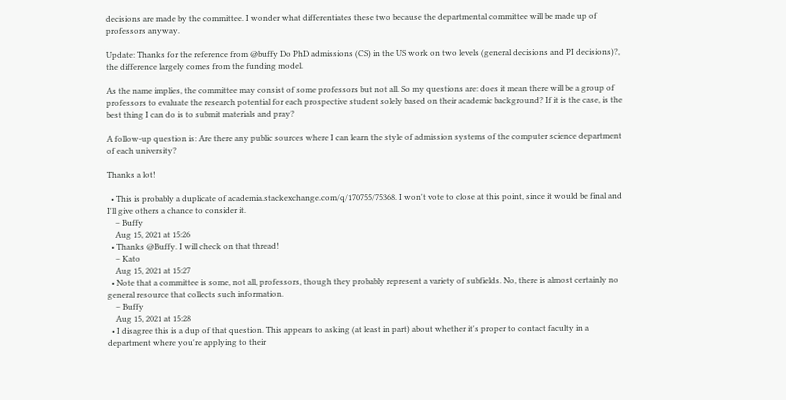decisions are made by the committee. I wonder what differentiates these two because the departmental committee will be made up of professors anyway.

Update: Thanks for the reference from @buffy Do PhD admissions (CS) in the US work on two levels (general decisions and PI decisions)?, the difference largely comes from the funding model.

As the name implies, the committee may consist of some professors but not all. So my questions are: does it mean there will be a group of professors to evaluate the research potential for each prospective student solely based on their academic background? If it is the case, is the best thing I can do is to submit materials and pray?

A follow-up question is: Are there any public sources where I can learn the style of admission systems of the computer science department of each university?

Thanks a lot!

  • This is probably a duplicate of academia.stackexchange.com/q/170755/75368. I won't vote to close at this point, since it would be final and I'll give others a chance to consider it.
    – Buffy
    Aug 15, 2021 at 15:26
  • Thanks @Buffy. I will check on that thread!
    – Kato
    Aug 15, 2021 at 15:27
  • Note that a committee is some, not all, professors, though they probably represent a variety of subfields. No, there is almost certainly no general resource that collects such information.
    – Buffy
    Aug 15, 2021 at 15:28
  • I disagree this is a dup of that question. This appears to asking (at least in part) about whether it's proper to contact faculty in a department where you're applying to their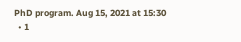PhD program. Aug 15, 2021 at 15:30
  • 1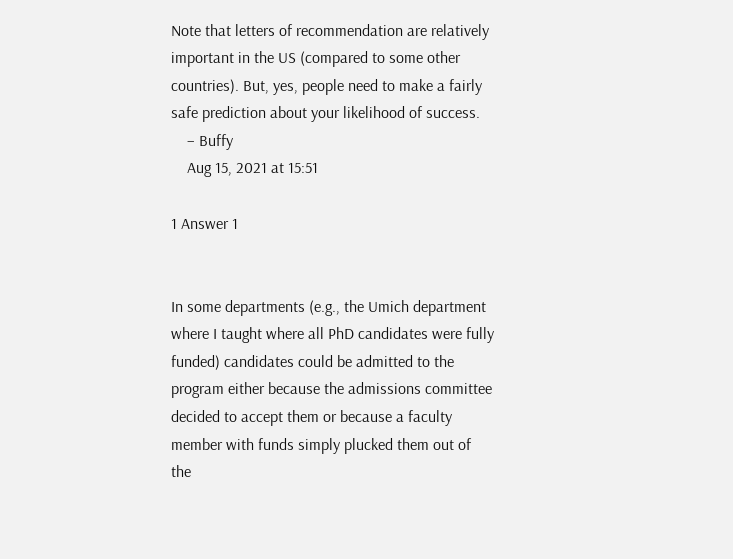Note that letters of recommendation are relatively important in the US (compared to some other countries). But, yes, people need to make a fairly safe prediction about your likelihood of success.
    – Buffy
    Aug 15, 2021 at 15:51

1 Answer 1


In some departments (e.g., the Umich department where I taught where all PhD candidates were fully funded) candidates could be admitted to the program either because the admissions committee decided to accept them or because a faculty member with funds simply plucked them out of the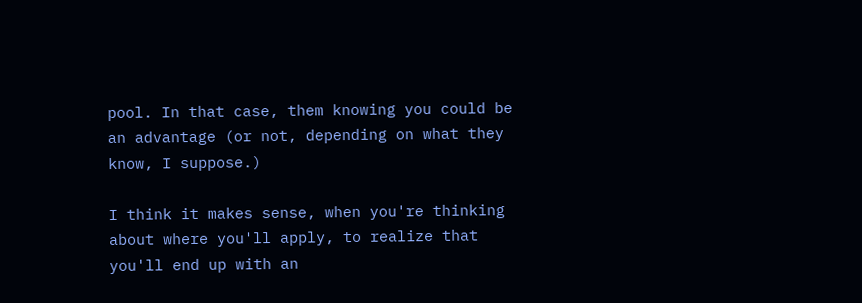pool. In that case, them knowing you could be an advantage (or not, depending on what they know, I suppose.)

I think it makes sense, when you're thinking about where you'll apply, to realize that you'll end up with an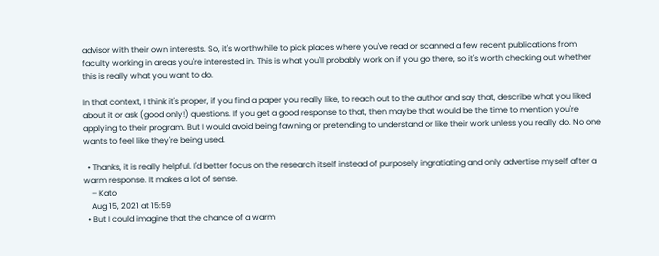advisor with their own interests. So, it's worthwhile to pick places where you've read or scanned a few recent publications from faculty working in areas you're interested in. This is what you'll probably work on if you go there, so it's worth checking out whether this is really what you want to do.

In that context, I think it's proper, if you find a paper you really like, to reach out to the author and say that, describe what you liked about it or ask (good only!) questions. If you get a good response to that, then maybe that would be the time to mention you're applying to their program. But I would avoid being fawning or pretending to understand or like their work unless you really do. No one wants to feel like they're being used.

  • Thanks, it is really helpful. I'd better focus on the research itself instead of purposely ingratiating and only advertise myself after a warm response. It makes a lot of sense.
    – Kato
    Aug 15, 2021 at 15:59
  • But I could imagine that the chance of a warm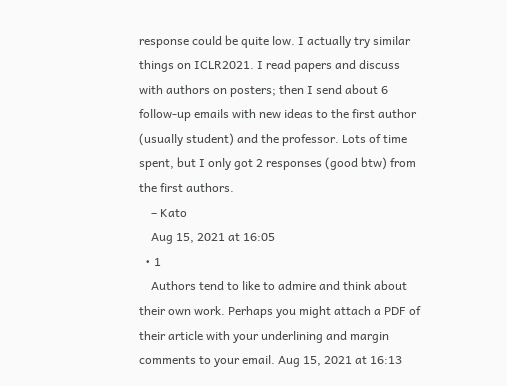response could be quite low. I actually try similar things on ICLR2021. I read papers and discuss with authors on posters; then I send about 6 follow-up emails with new ideas to the first author (usually student) and the professor. Lots of time spent, but I only got 2 responses (good btw) from the first authors.
    – Kato
    Aug 15, 2021 at 16:05
  • 1
    Authors tend to like to admire and think about their own work. Perhaps you might attach a PDF of their article with your underlining and margin comments to your email. Aug 15, 2021 at 16:13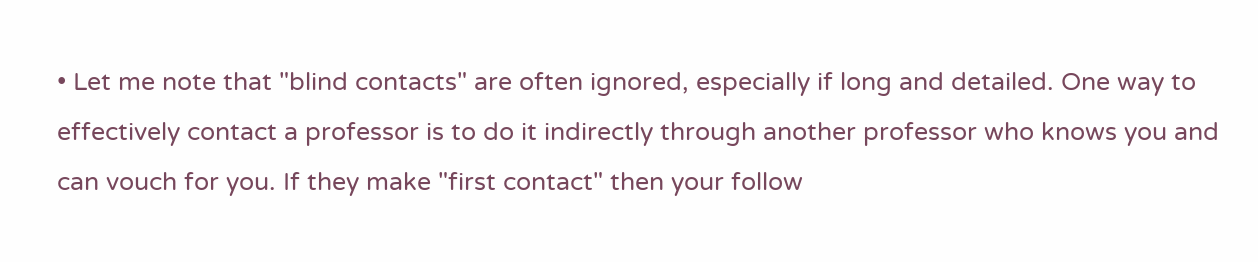• Let me note that "blind contacts" are often ignored, especially if long and detailed. One way to effectively contact a professor is to do it indirectly through another professor who knows you and can vouch for you. If they make "first contact" then your follow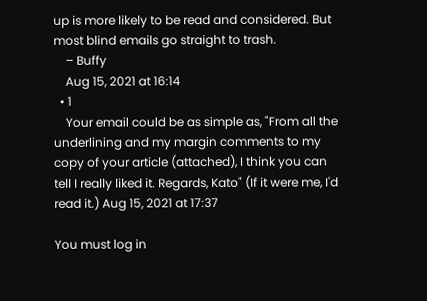up is more likely to be read and considered. But most blind emails go straight to trash.
    – Buffy
    Aug 15, 2021 at 16:14
  • 1
    Your email could be as simple as, "From all the underlining and my margin comments to my copy of your article (attached), I think you can tell I really liked it. Regards, Kato" (If it were me, I'd read it.) Aug 15, 2021 at 17:37

You must log in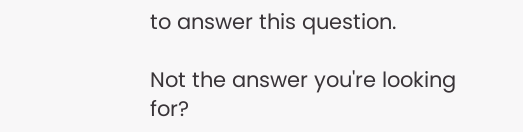to answer this question.

Not the answer you're looking for?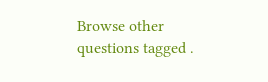Browse other questions tagged .